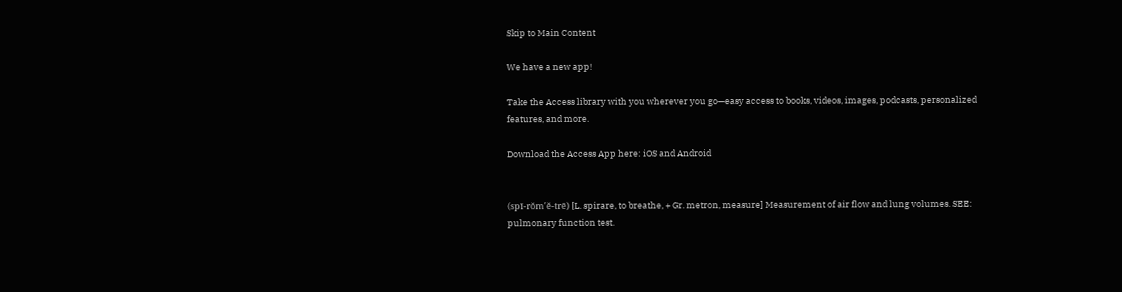Skip to Main Content

We have a new app!

Take the Access library with you wherever you go—easy access to books, videos, images, podcasts, personalized features, and more.

Download the Access App here: iOS and Android


(spī-rŏm′ĕ-trē) [L. spirare, to breathe, + Gr. metron, measure] Measurement of air flow and lung volumes. SEE: pulmonary function test.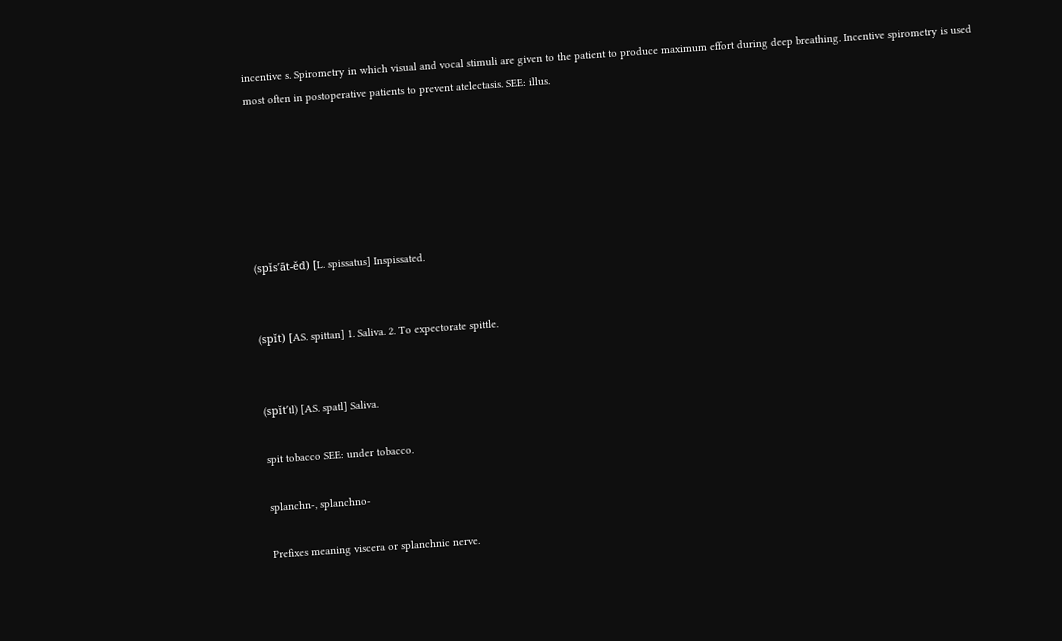incentive s. Spirometry in which visual and vocal stimuli are given to the patient to produce maximum effort during deep breathing. Incentive spirometry is used most often in postoperative patients to prevent atelectasis. SEE: illus.






(spĭs′āt-ĕd) [L. spissatus] Inspissated.


(spĭt) [AS. spittan] 1. Saliva. 2. To expectorate spittle.


(spĭt′tl) [AS. spatl] Saliva.

spit tobacco SEE: under tobacco.

splanchn-, splanchno-

Prefixes meaning viscera or splanchnic nerve.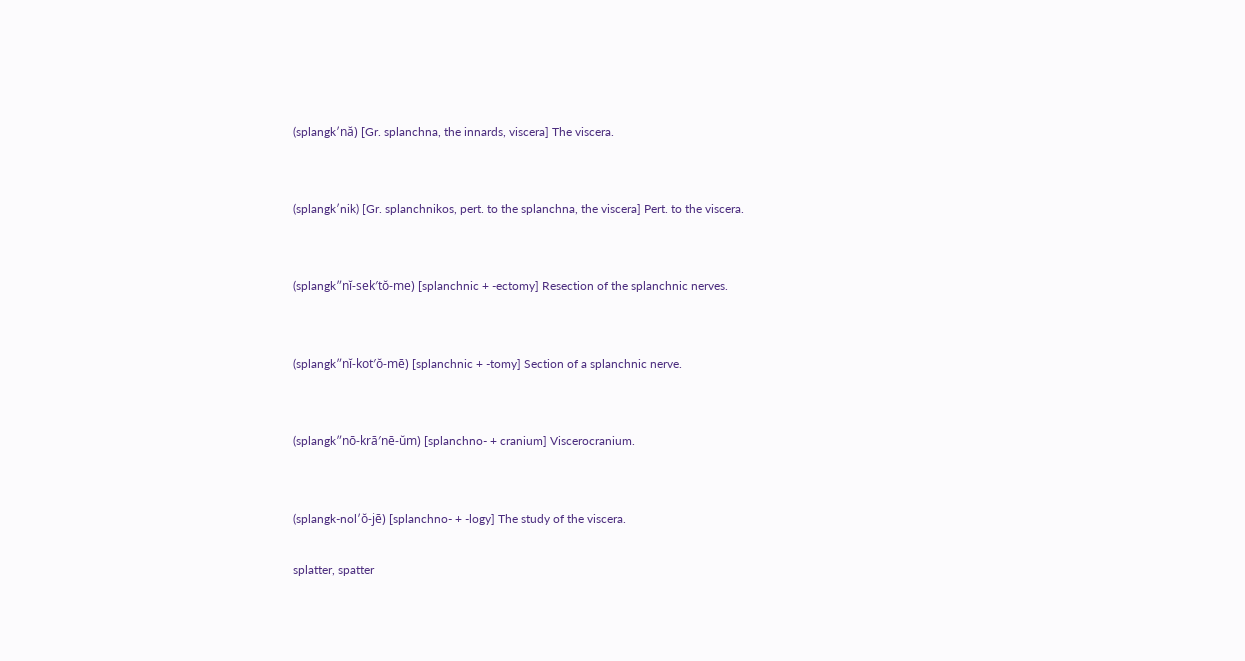(splangk′nă) [Gr. splanchna, the innards, viscera] The viscera.


(splangk′nik) [Gr. splanchnikos, pert. to the splanchna, the viscera] Pert. to the viscera.


(splangk″nĭ-sek′tŏ-me) [splanchnic + -ectomy] Resection of the splanchnic nerves.


(splangk″nĭ-kot′ŏ-mē) [splanchnic + -tomy] Section of a splanchnic nerve.


(splangk″nō-krā′nē-ŭm) [splanchno- + cranium] Viscerocranium.


(splangk-nol′ŏ-jē) [splanchno- + -logy] The study of the viscera.

splatter, spatter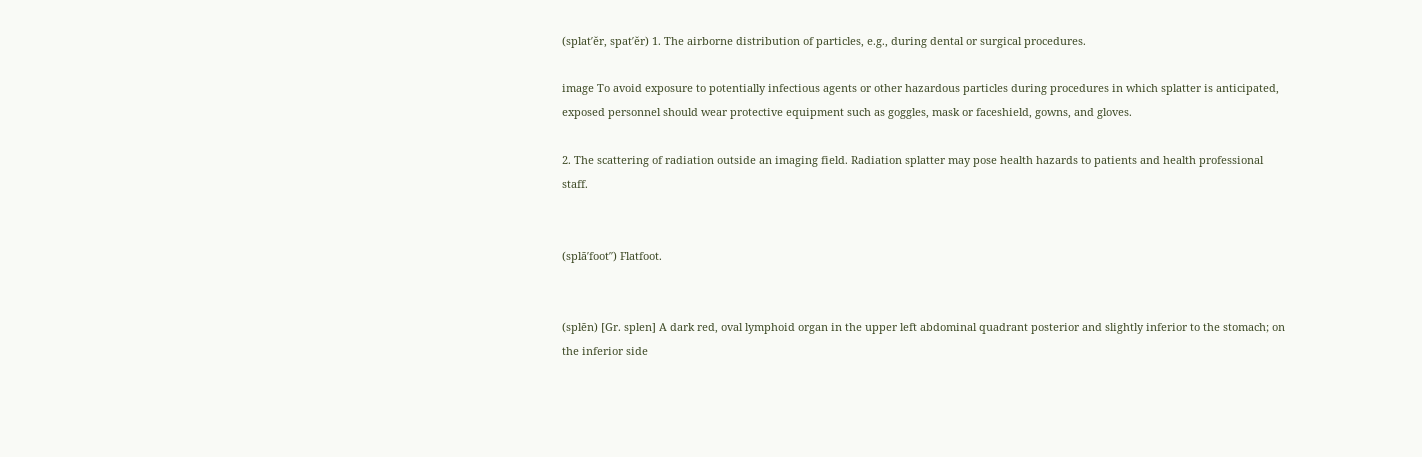(splat′ĕr, spat′ĕr) 1. The airborne distribution of particles, e.g., during dental or surgical procedures.

image To avoid exposure to potentially infectious agents or other hazardous particles during procedures in which splatter is anticipated, exposed personnel should wear protective equipment such as goggles, mask or faceshield, gowns, and gloves.

2. The scattering of radiation outside an imaging field. Radiation splatter may pose health hazards to patients and health professional staff.


(splā′foot″) Flatfoot.


(splēn) [Gr. splen] A dark red, oval lymphoid organ in the upper left abdominal quadrant posterior and slightly inferior to the stomach; on the inferior side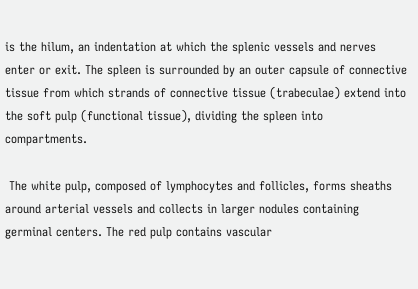is the hilum, an indentation at which the splenic vessels and nerves enter or exit. The spleen is surrounded by an outer capsule of connective tissue from which strands of connective tissue (trabeculae) extend into the soft pulp (functional tissue), dividing the spleen into compartments.

 The white pulp, composed of lymphocytes and follicles, forms sheaths around arterial vessels and collects in larger nodules containing germinal centers. The red pulp contains vascular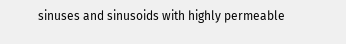sinuses and sinusoids with highly permeable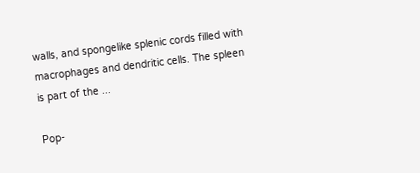walls, and spongelike splenic cords filled with macrophages and dendritic cells. The spleen is part of the ...

Pop-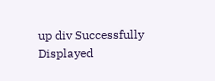up div Successfully Displayed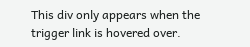This div only appears when the trigger link is hovered over.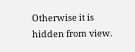Otherwise it is hidden from view.